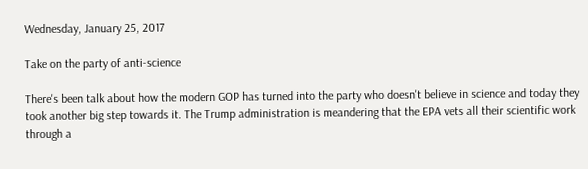Wednesday, January 25, 2017

Take on the party of anti-science

There's been talk about how the modern GOP has turned into the party who doesn't believe in science and today they took another big step towards it. The Trump administration is meandering that the EPA vets all their scientific work through a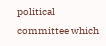political committee which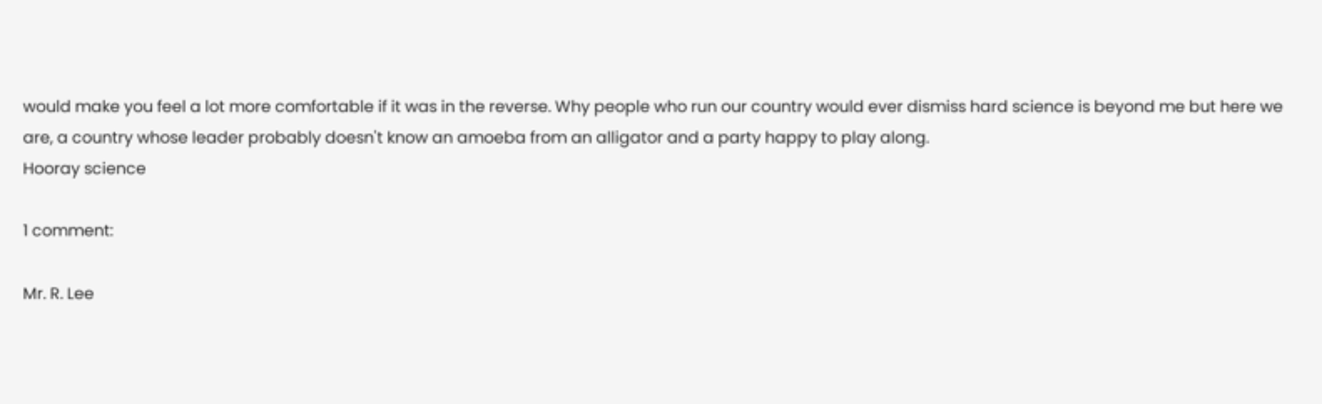would make you feel a lot more comfortable if it was in the reverse. Why people who run our country would ever dismiss hard science is beyond me but here we are, a country whose leader probably doesn't know an amoeba from an alligator and a party happy to play along.
Hooray science

1 comment:

Mr. R. Lee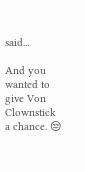said...

And you wanted to give Von Clownstick a chance. 😒